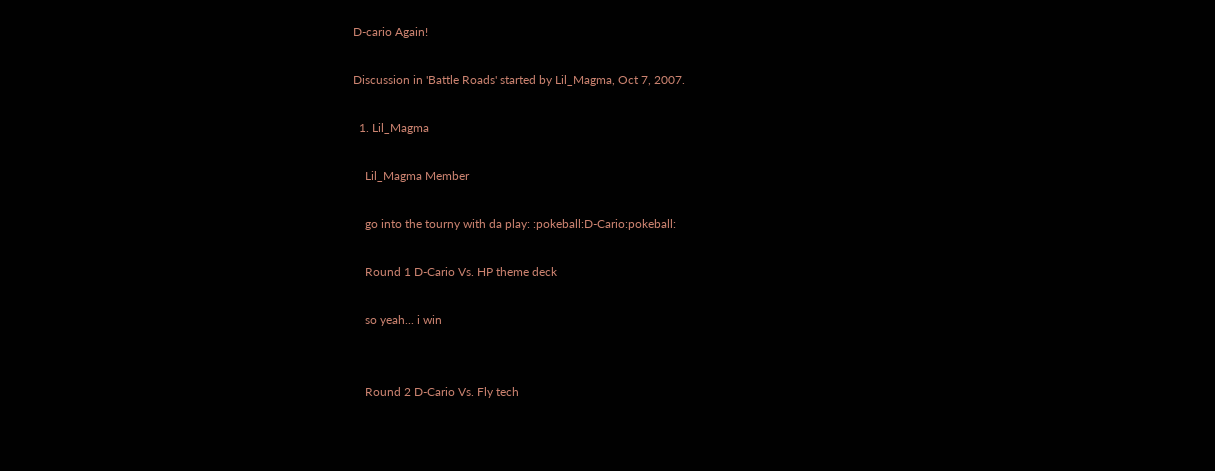D-cario Again!

Discussion in 'Battle Roads' started by Lil_Magma, Oct 7, 2007.

  1. Lil_Magma

    Lil_Magma Member

    go into the tourny with da play: :pokeball:D-Cario:pokeball:

    Round 1 D-Cario Vs. HP theme deck

    so yeah... i win


    Round 2 D-Cario Vs. Fly tech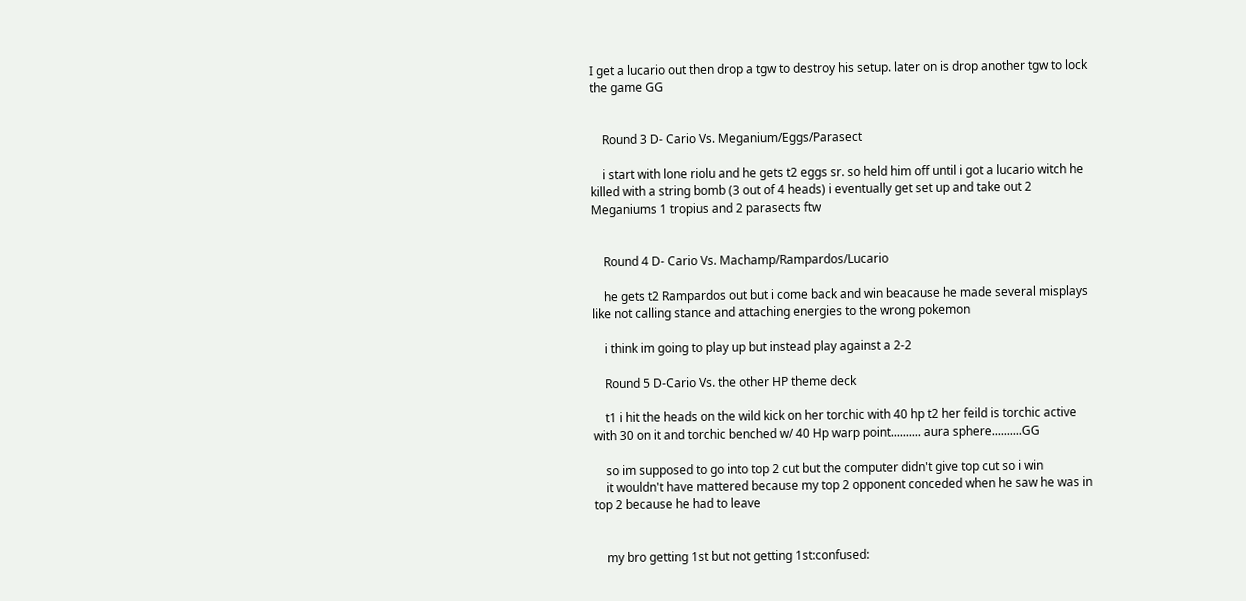I get a lucario out then drop a tgw to destroy his setup. later on is drop another tgw to lock the game GG


    Round 3 D- Cario Vs. Meganium/Eggs/Parasect

    i start with lone riolu and he gets t2 eggs sr. so held him off until i got a lucario witch he killed with a string bomb (3 out of 4 heads) i eventually get set up and take out 2 Meganiums 1 tropius and 2 parasects ftw


    Round 4 D- Cario Vs. Machamp/Rampardos/Lucario

    he gets t2 Rampardos out but i come back and win beacause he made several misplays like not calling stance and attaching energies to the wrong pokemon

    i think im going to play up but instead play against a 2-2

    Round 5 D-Cario Vs. the other HP theme deck

    t1 i hit the heads on the wild kick on her torchic with 40 hp t2 her feild is torchic active with 30 on it and torchic benched w/ 40 Hp warp point.......... aura sphere..........GG

    so im supposed to go into top 2 cut but the computer didn't give top cut so i win
    it wouldn't have mattered because my top 2 opponent conceded when he saw he was in top 2 because he had to leave


    my bro getting 1st but not getting 1st:confused: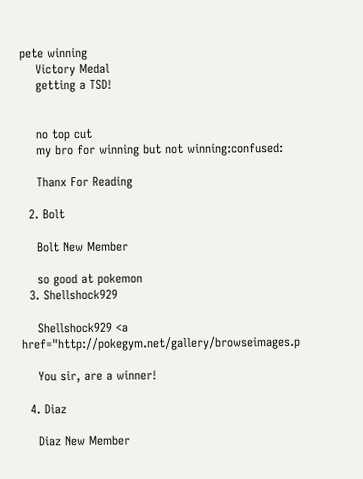pete winning
    Victory Medal
    getting a TSD!


    no top cut
    my bro for winning but not winning:confused:

    Thanx For Reading

  2. Bolt

    Bolt New Member

    so good at pokemon
  3. Shellshock929

    Shellshock929 <a href="http://pokegym.net/gallery/browseimages.p

    You sir, are a winner!

  4. Diaz

    Diaz New Member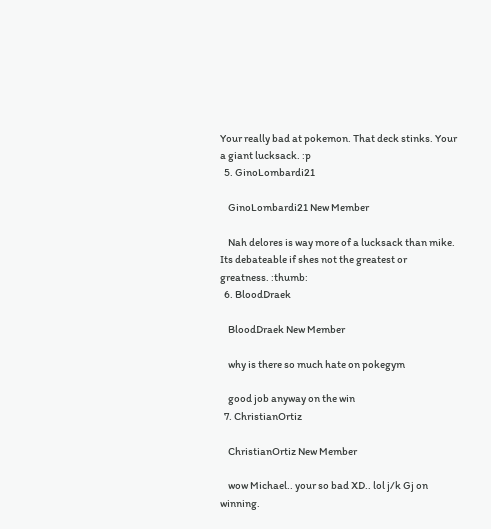Your really bad at pokemon. That deck stinks. Your a giant lucksack. :p
  5. GinoLombardi21

    GinoLombardi21 New Member

    Nah delores is way more of a lucksack than mike. Its debateable if shes not the greatest or greatness. :thumb:
  6. BloodDraek

    BloodDraek New Member

    why is there so much hate on pokegym

    good job anyway on the win
  7. ChristianOrtiz

    ChristianOrtiz New Member

    wow Michael.. your so bad XD.. lol j/k Gj on winning.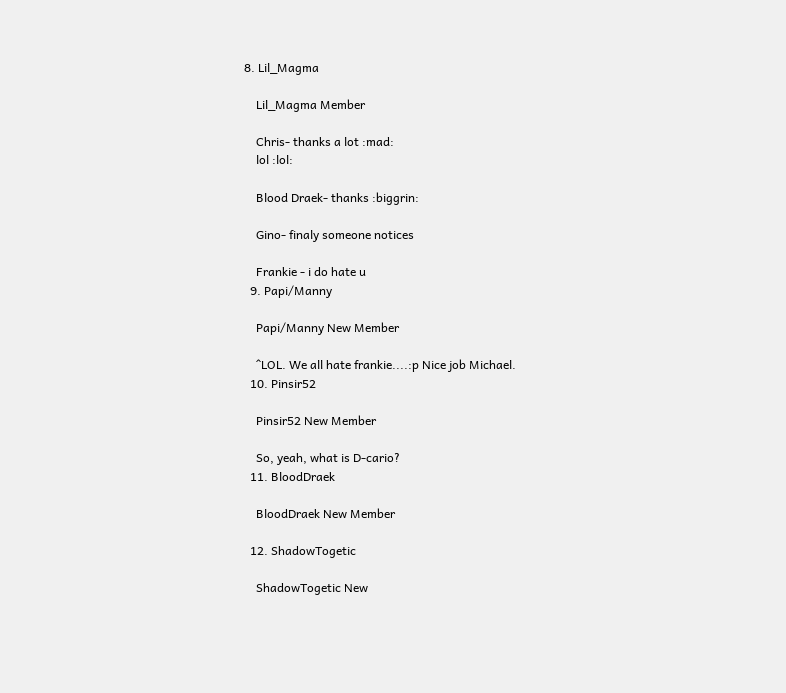8. Lil_Magma

    Lil_Magma Member

    Chris- thanks a lot :mad:
    lol :lol:

    Blood Draek- thanks :biggrin:

    Gino- finaly someone notices

    Frankie - i do hate u
  9. Papi/Manny

    Papi/Manny New Member

    ^LOL. We all hate frankie....:p Nice job Michael.
  10. Pinsir52

    Pinsir52 New Member

    So, yeah, what is D-cario?
  11. BloodDraek

    BloodDraek New Member

  12. ShadowTogetic

    ShadowTogetic New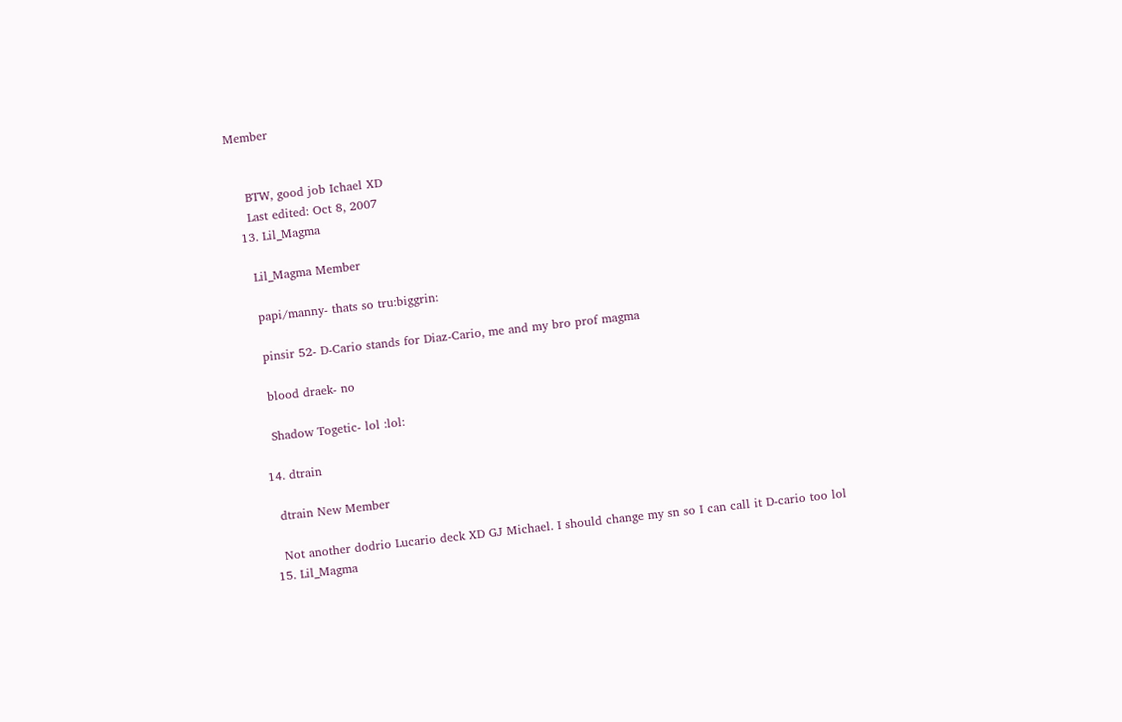Member


    BTW, good job Ichael XD
    Last edited: Oct 8, 2007
  13. Lil_Magma

    Lil_Magma Member

    papi/manny- thats so tru:biggrin:

    pinsir 52- D-Cario stands for Diaz-Cario, me and my bro prof magma

    blood draek- no

    Shadow Togetic- lol :lol:

  14. dtrain

    dtrain New Member

    Not another dodrio Lucario deck XD GJ Michael. I should change my sn so I can call it D-cario too lol
  15. Lil_Magma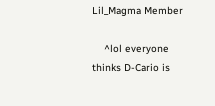Lil_Magma Member

    ^lol everyone thinks D-Cario is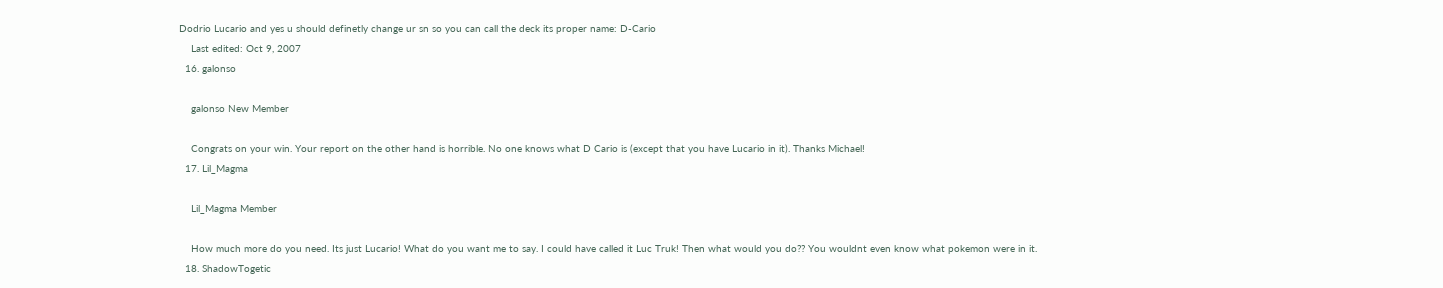Dodrio Lucario and yes u should definetly change ur sn so you can call the deck its proper name: D-Cario
    Last edited: Oct 9, 2007
  16. galonso

    galonso New Member

    Congrats on your win. Your report on the other hand is horrible. No one knows what D Cario is (except that you have Lucario in it). Thanks Michael!
  17. Lil_Magma

    Lil_Magma Member

    How much more do you need. Its just Lucario! What do you want me to say. I could have called it Luc Truk! Then what would you do?? You wouldnt even know what pokemon were in it.
  18. ShadowTogetic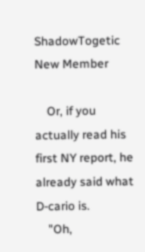ShadowTogetic New Member

    Or, if you actually read his first NY report, he already said what D-cario is.
    "Oh,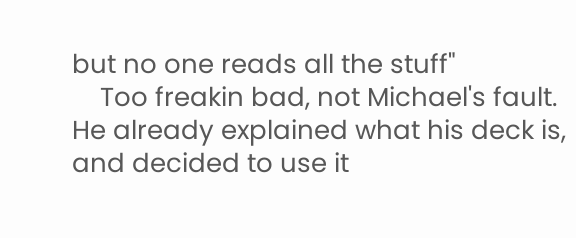but no one reads all the stuff"
    Too freakin bad, not Michael's fault. He already explained what his deck is, and decided to use it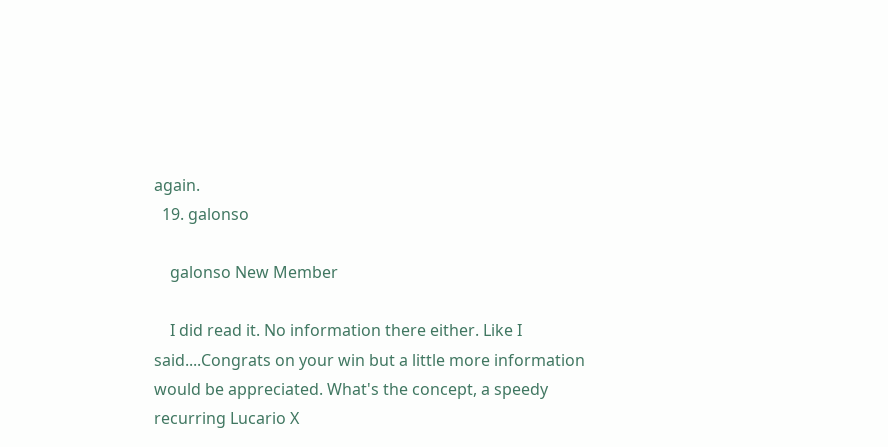again.
  19. galonso

    galonso New Member

    I did read it. No information there either. Like I said....Congrats on your win but a little more information would be appreciated. What's the concept, a speedy recurring Lucario X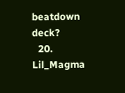beatdown deck?
  20. Lil_Magma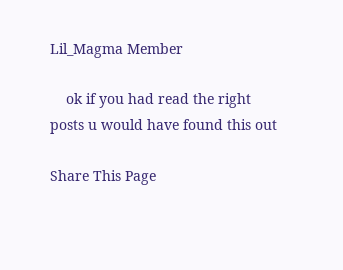Lil_Magma Member

    ok if you had read the right posts u would have found this out

Share This Page